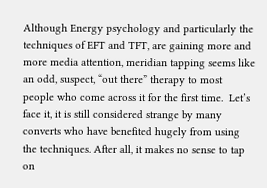Although Energy psychology and particularly the techniques of EFT and TFT, are gaining more and more media attention, meridian tapping seems like an odd, suspect, “out there” therapy to most people who come across it for the first time.  Let’s face it, it is still considered strange by many converts who have benefited hugely from using the techniques. After all, it makes no sense to tap on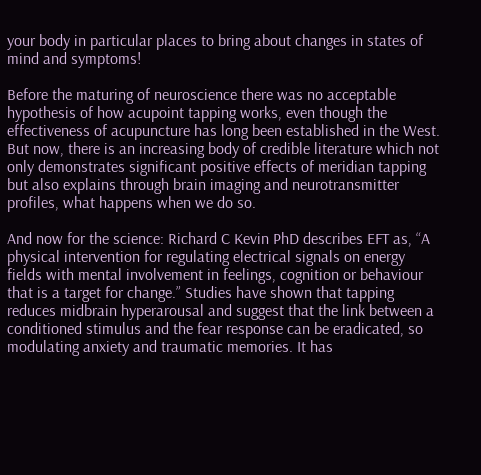your body in particular places to bring about changes in states of mind and symptoms!

Before the maturing of neuroscience there was no acceptable hypothesis of how acupoint tapping works, even though the effectiveness of acupuncture has long been established in the West. But now, there is an increasing body of credible literature which not only demonstrates significant positive effects of meridian tapping but also explains through brain imaging and neurotransmitter profiles, what happens when we do so.

And now for the science: Richard C Kevin PhD describes EFT as, “A physical intervention for regulating electrical signals on energy fields with mental involvement in feelings, cognition or behaviour that is a target for change.” Studies have shown that tapping reduces midbrain hyperarousal and suggest that the link between a conditioned stimulus and the fear response can be eradicated, so modulating anxiety and traumatic memories. It has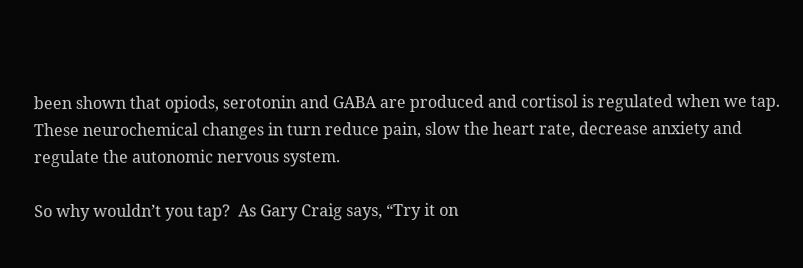been shown that opiods, serotonin and GABA are produced and cortisol is regulated when we tap.  These neurochemical changes in turn reduce pain, slow the heart rate, decrease anxiety and regulate the autonomic nervous system.

So why wouldn’t you tap?  As Gary Craig says, “Try it on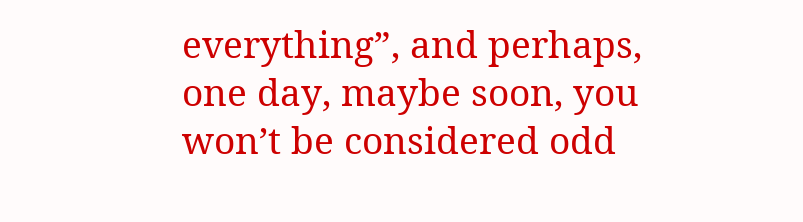everything”, and perhaps, one day, maybe soon, you won’t be considered odd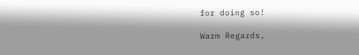for doing so!

Warm Regards,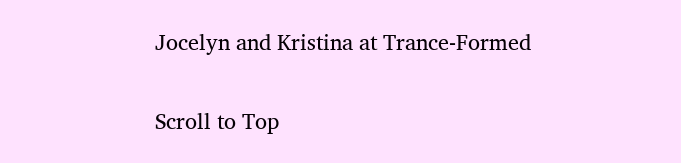Jocelyn and Kristina at Trance-Formed

Scroll to Top